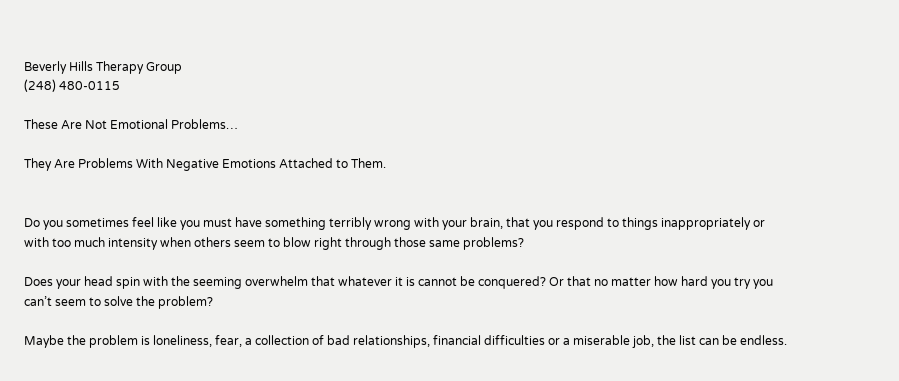Beverly Hills Therapy Group
(248) 480-0115

These Are Not Emotional Problems…

They Are Problems With Negative Emotions Attached to Them.


Do you sometimes feel like you must have something terribly wrong with your brain, that you respond to things inappropriately or with too much intensity when others seem to blow right through those same problems?

Does your head spin with the seeming overwhelm that whatever it is cannot be conquered? Or that no matter how hard you try you can’t seem to solve the problem?

Maybe the problem is loneliness, fear, a collection of bad relationships, financial difficulties or a miserable job, the list can be endless.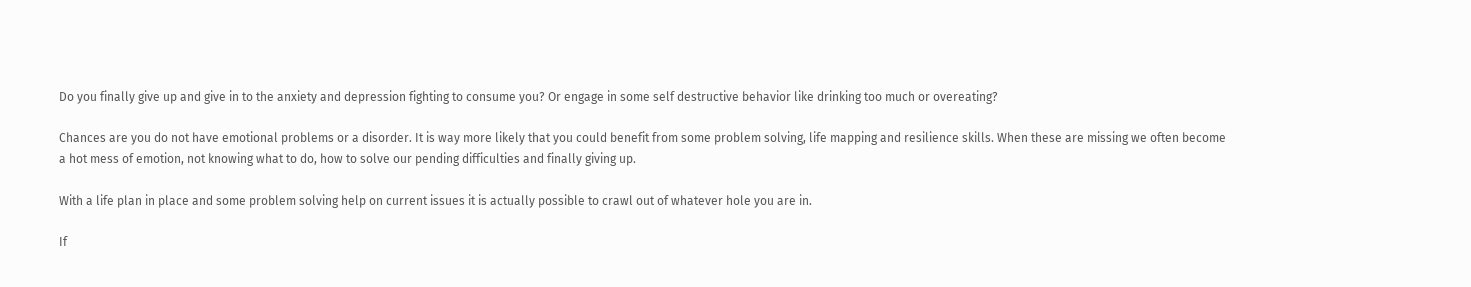Do you finally give up and give in to the anxiety and depression fighting to consume you? Or engage in some self destructive behavior like drinking too much or overeating?

Chances are you do not have emotional problems or a disorder. It is way more likely that you could benefit from some problem solving, life mapping and resilience skills. When these are missing we often become a hot mess of emotion, not knowing what to do, how to solve our pending difficulties and finally giving up.

With a life plan in place and some problem solving help on current issues it is actually possible to crawl out of whatever hole you are in.

If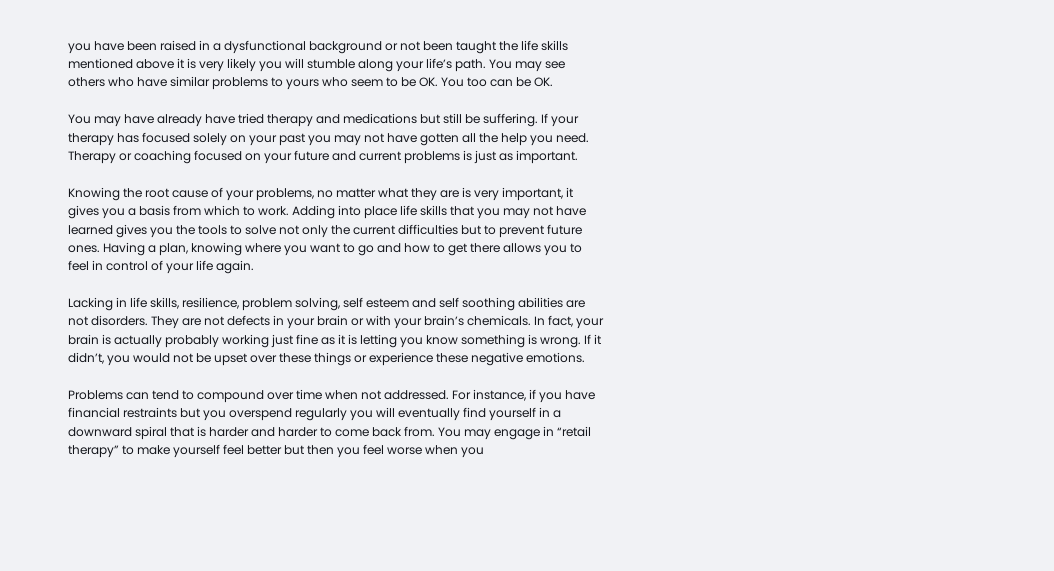you have been raised in a dysfunctional background or not been taught the life skills mentioned above it is very likely you will stumble along your life’s path. You may see others who have similar problems to yours who seem to be OK. You too can be OK.

You may have already have tried therapy and medications but still be suffering. If your therapy has focused solely on your past you may not have gotten all the help you need. Therapy or coaching focused on your future and current problems is just as important.

Knowing the root cause of your problems, no matter what they are is very important, it gives you a basis from which to work. Adding into place life skills that you may not have learned gives you the tools to solve not only the current difficulties but to prevent future ones. Having a plan, knowing where you want to go and how to get there allows you to feel in control of your life again.

Lacking in life skills, resilience, problem solving, self esteem and self soothing abilities are not disorders. They are not defects in your brain or with your brain’s chemicals. In fact, your brain is actually probably working just fine as it is letting you know something is wrong. If it didn’t, you would not be upset over these things or experience these negative emotions.

Problems can tend to compound over time when not addressed. For instance, if you have financial restraints but you overspend regularly you will eventually find yourself in a downward spiral that is harder and harder to come back from. You may engage in “retail therapy” to make yourself feel better but then you feel worse when you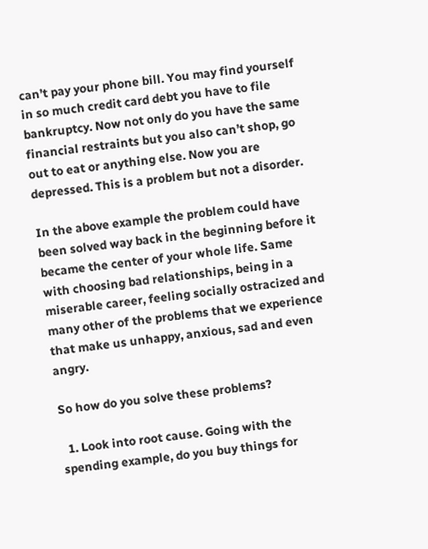can’t pay your phone bill. You may find yourself in so much credit card debt you have to file bankruptcy. Now not only do you have the same financial restraints but you also can’t shop, go out to eat or anything else. Now you are depressed. This is a problem but not a disorder.

In the above example the problem could have been solved way back in the beginning before it became the center of your whole life. Same with choosing bad relationships, being in a miserable career, feeling socially ostracized and many other of the problems that we experience that make us unhappy, anxious, sad and even angry.

So how do you solve these problems?

  1. Look into root cause. Going with the spending example, do you buy things for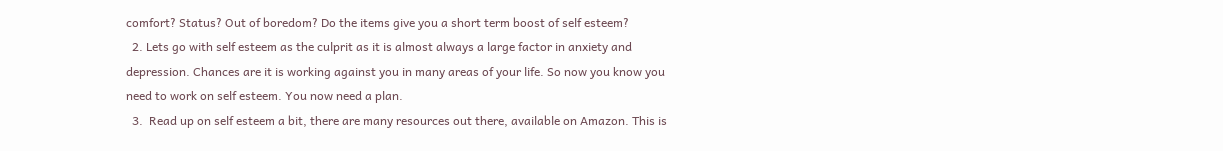comfort? Status? Out of boredom? Do the items give you a short term boost of self esteem?
  2. Lets go with self esteem as the culprit as it is almost always a large factor in anxiety and depression. Chances are it is working against you in many areas of your life. So now you know you need to work on self esteem. You now need a plan.
  3.  Read up on self esteem a bit, there are many resources out there, available on Amazon. This is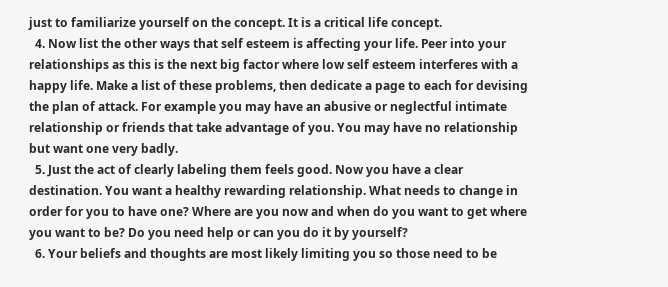just to familiarize yourself on the concept. It is a critical life concept.
  4. Now list the other ways that self esteem is affecting your life. Peer into your relationships as this is the next big factor where low self esteem interferes with a happy life. Make a list of these problems, then dedicate a page to each for devising the plan of attack. For example you may have an abusive or neglectful intimate relationship or friends that take advantage of you. You may have no relationship but want one very badly.
  5. Just the act of clearly labeling them feels good. Now you have a clear destination. You want a healthy rewarding relationship. What needs to change in order for you to have one? Where are you now and when do you want to get where you want to be? Do you need help or can you do it by yourself?
  6. Your beliefs and thoughts are most likely limiting you so those need to be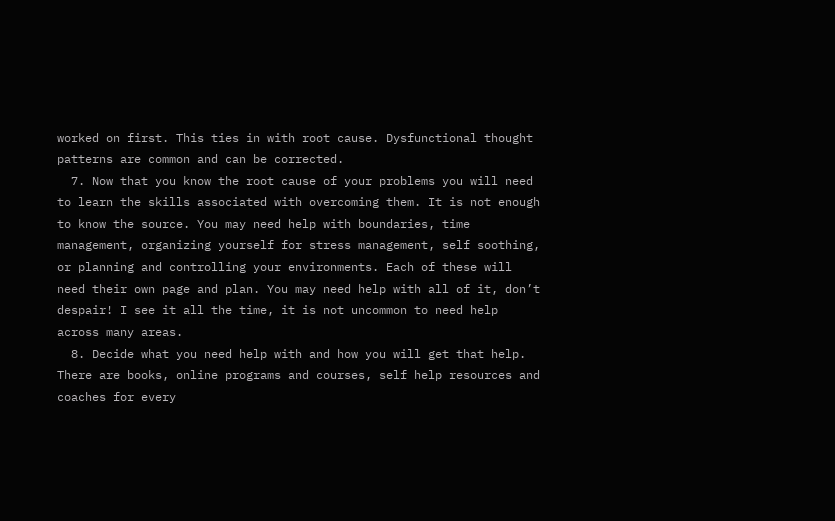worked on first. This ties in with root cause. Dysfunctional thought patterns are common and can be corrected.
  7. Now that you know the root cause of your problems you will need to learn the skills associated with overcoming them. It is not enough to know the source. You may need help with boundaries, time management, organizing yourself for stress management, self soothing, or planning and controlling your environments. Each of these will need their own page and plan. You may need help with all of it, don’t despair! I see it all the time, it is not uncommon to need help across many areas.
  8. Decide what you need help with and how you will get that help. There are books, online programs and courses, self help resources and coaches for every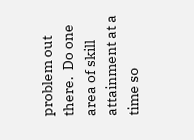problem out there.  Do one area of skill attainment at a time so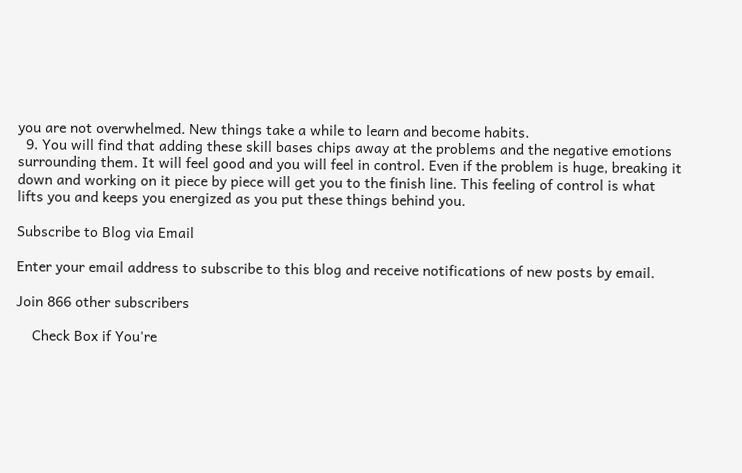you are not overwhelmed. New things take a while to learn and become habits.
  9. You will find that adding these skill bases chips away at the problems and the negative emotions surrounding them. It will feel good and you will feel in control. Even if the problem is huge, breaking it down and working on it piece by piece will get you to the finish line. This feeling of control is what lifts you and keeps you energized as you put these things behind you.

Subscribe to Blog via Email

Enter your email address to subscribe to this blog and receive notifications of new posts by email.

Join 866 other subscribers

    Check Box if You're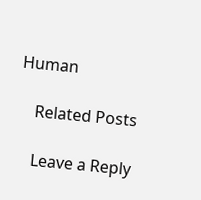Human

    Related Posts

    Leave a Reply